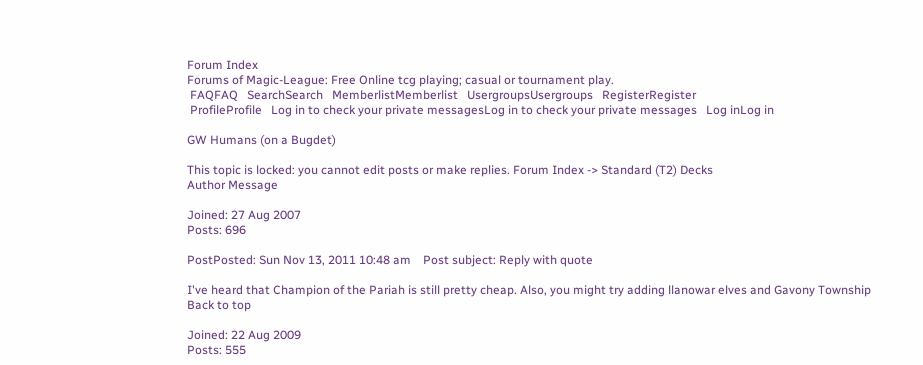Forum Index
Forums of Magic-League: Free Online tcg playing; casual or tournament play.
 FAQFAQ   SearchSearch   MemberlistMemberlist   UsergroupsUsergroups   RegisterRegister
 ProfileProfile   Log in to check your private messagesLog in to check your private messages   Log inLog in

GW Humans (on a Bugdet)

This topic is locked: you cannot edit posts or make replies. Forum Index -> Standard (T2) Decks
Author Message

Joined: 27 Aug 2007
Posts: 696

PostPosted: Sun Nov 13, 2011 10:48 am    Post subject: Reply with quote

I've heard that Champion of the Pariah is still pretty cheap. Also, you might try adding llanowar elves and Gavony Township
Back to top

Joined: 22 Aug 2009
Posts: 555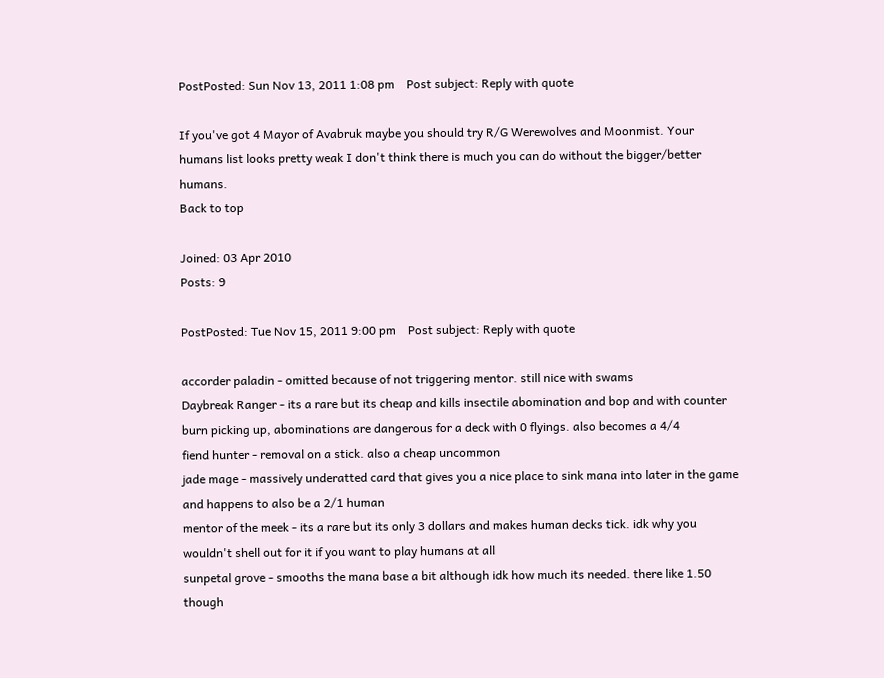PostPosted: Sun Nov 13, 2011 1:08 pm    Post subject: Reply with quote

If you've got 4 Mayor of Avabruk maybe you should try R/G Werewolves and Moonmist. Your humans list looks pretty weak I don't think there is much you can do without the bigger/better humans.
Back to top

Joined: 03 Apr 2010
Posts: 9

PostPosted: Tue Nov 15, 2011 9:00 pm    Post subject: Reply with quote

accorder paladin - omitted because of not triggering mentor. still nice with swams
Daybreak Ranger - its a rare but its cheap and kills insectile abomination and bop and with counter burn picking up, abominations are dangerous for a deck with 0 flyings. also becomes a 4/4
fiend hunter - removal on a stick. also a cheap uncommon
jade mage - massively underatted card that gives you a nice place to sink mana into later in the game and happens to also be a 2/1 human
mentor of the meek - its a rare but its only 3 dollars and makes human decks tick. idk why you wouldn't shell out for it if you want to play humans at all
sunpetal grove - smooths the mana base a bit although idk how much its needed. there like 1.50 though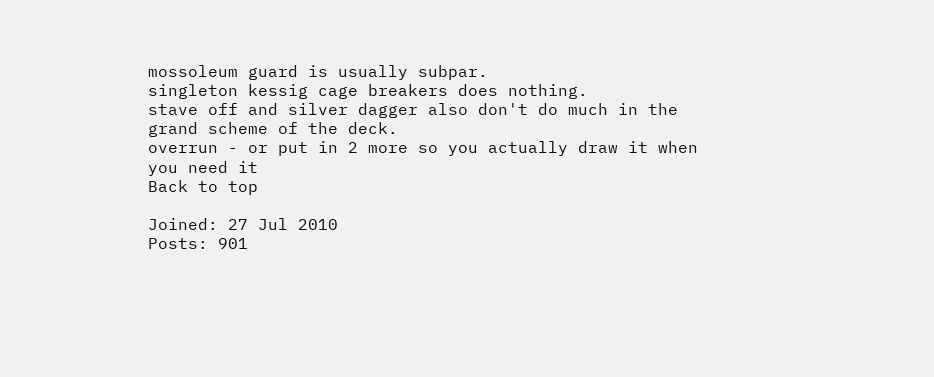mossoleum guard is usually subpar.
singleton kessig cage breakers does nothing.
stave off and silver dagger also don't do much in the grand scheme of the deck.
overrun - or put in 2 more so you actually draw it when you need it
Back to top

Joined: 27 Jul 2010
Posts: 901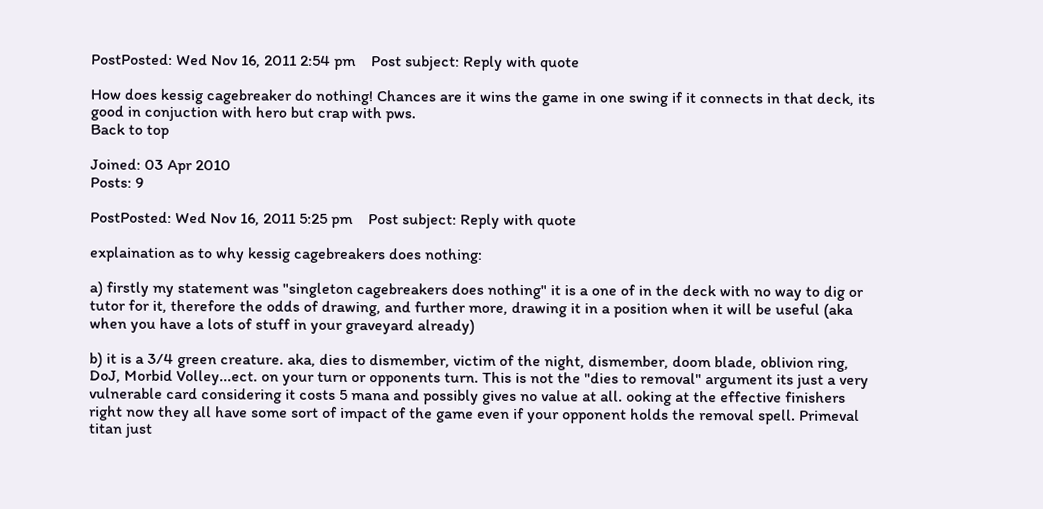PostPosted: Wed Nov 16, 2011 2:54 pm    Post subject: Reply with quote

How does kessig cagebreaker do nothing! Chances are it wins the game in one swing if it connects in that deck, its good in conjuction with hero but crap with pws.
Back to top

Joined: 03 Apr 2010
Posts: 9

PostPosted: Wed Nov 16, 2011 5:25 pm    Post subject: Reply with quote

explaination as to why kessig cagebreakers does nothing:

a) firstly my statement was "singleton cagebreakers does nothing" it is a one of in the deck with no way to dig or tutor for it, therefore the odds of drawing, and further more, drawing it in a position when it will be useful (aka when you have a lots of stuff in your graveyard already)

b) it is a 3/4 green creature. aka, dies to dismember, victim of the night, dismember, doom blade, oblivion ring, DoJ, Morbid Volley...ect. on your turn or opponents turn. This is not the "dies to removal" argument its just a very vulnerable card considering it costs 5 mana and possibly gives no value at all. ooking at the effective finishers right now they all have some sort of impact of the game even if your opponent holds the removal spell. Primeval titan just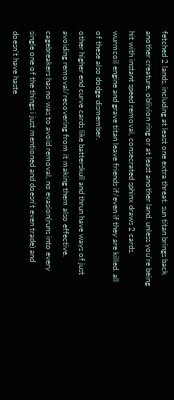fetched 2 lands, including at least one extra threat. sun titan brings back another creature, oblivion ring or at least another land. unless you're being hit with instant speed removal, consecrated sphinx draws 2 cards. wurmcoil engine and grave titan leave friends if/even if they are killed. all of these also dodge dismember.
other higher end curve cards like batterskull and thrun have ways of just avoiding removal/recovering from it making them also effective. cagebreakers has no was to avoid removal, no evasion(runs into every single one of the things i just mentioned and doesn't even trade) and doesn't have haste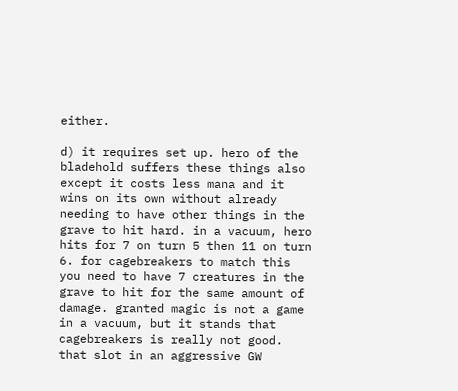either.

d) it requires set up. hero of the bladehold suffers these things also except it costs less mana and it wins on its own without already needing to have other things in the grave to hit hard. in a vacuum, hero hits for 7 on turn 5 then 11 on turn 6. for cagebreakers to match this you need to have 7 creatures in the grave to hit for the same amount of damage. granted magic is not a game in a vacuum, but it stands that cagebreakers is really not good. that slot in an aggressive GW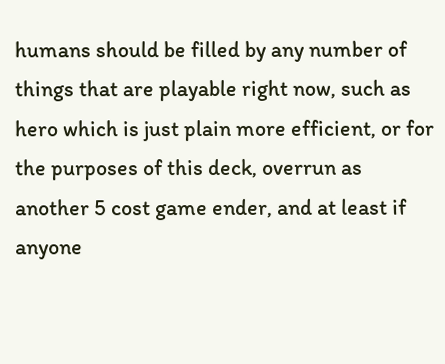humans should be filled by any number of things that are playable right now, such as hero which is just plain more efficient, or for the purposes of this deck, overrun as another 5 cost game ender, and at least if anyone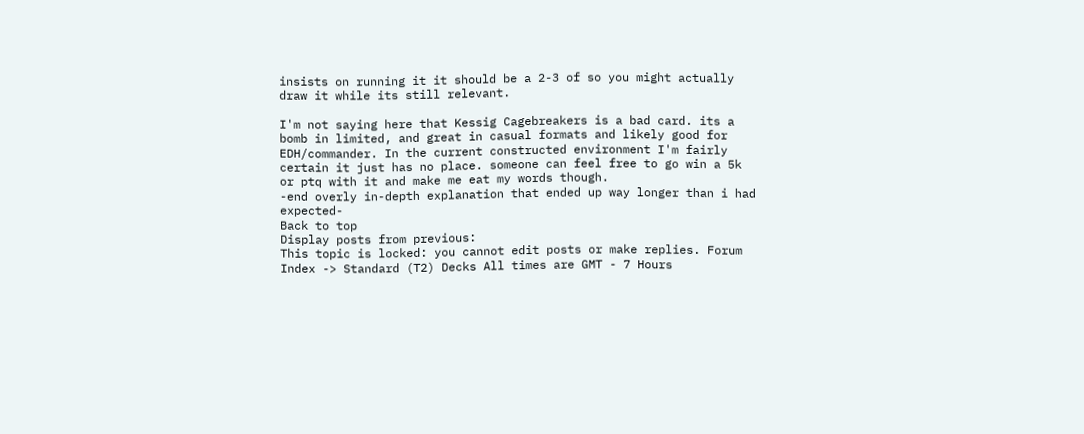insists on running it it should be a 2-3 of so you might actually draw it while its still relevant.

I'm not saying here that Kessig Cagebreakers is a bad card. its a bomb in limited, and great in casual formats and likely good for EDH/commander. In the current constructed environment I'm fairly certain it just has no place. someone can feel free to go win a 5k or ptq with it and make me eat my words though.
-end overly in-depth explanation that ended up way longer than i had expected-
Back to top
Display posts from previous:
This topic is locked: you cannot edit posts or make replies. Forum Index -> Standard (T2) Decks All times are GMT - 7 Hours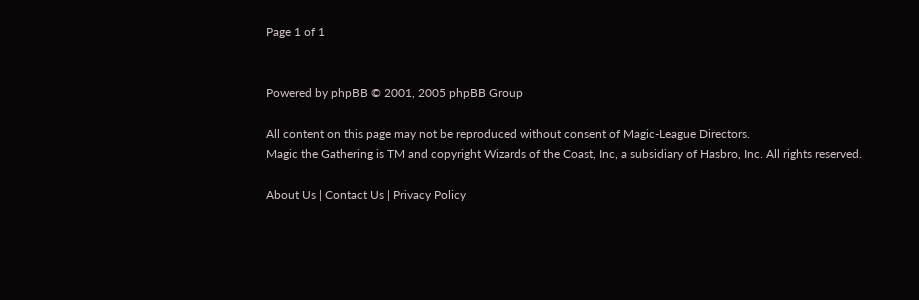Page 1 of 1


Powered by phpBB © 2001, 2005 phpBB Group

All content on this page may not be reproduced without consent of Magic-League Directors.
Magic the Gathering is TM and copyright Wizards of the Coast, Inc, a subsidiary of Hasbro, Inc. All rights reserved.

About Us | Contact Us | Privacy Policy